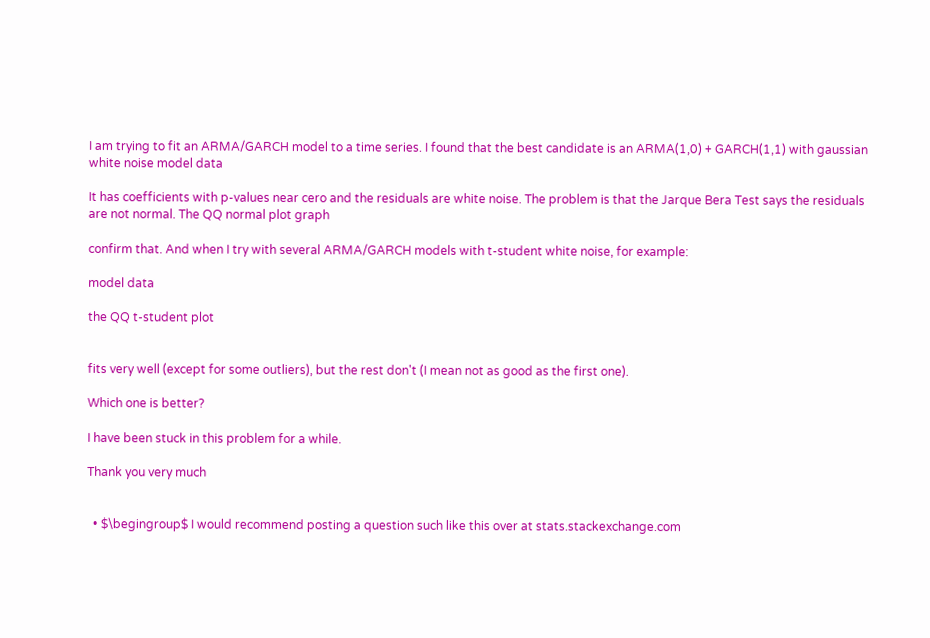I am trying to fit an ARMA/GARCH model to a time series. I found that the best candidate is an ARMA(1,0) + GARCH(1,1) with gaussian white noise model data

It has coefficients with p-values near cero and the residuals are white noise. The problem is that the Jarque Bera Test says the residuals are not normal. The QQ normal plot graph

confirm that. And when I try with several ARMA/GARCH models with t-student white noise, for example:

model data

the QQ t-student plot


fits very well (except for some outliers), but the rest don't (I mean not as good as the first one).

Which one is better?

I have been stuck in this problem for a while.

Thank you very much


  • $\begingroup$ I would recommend posting a question such like this over at stats.stackexchange.com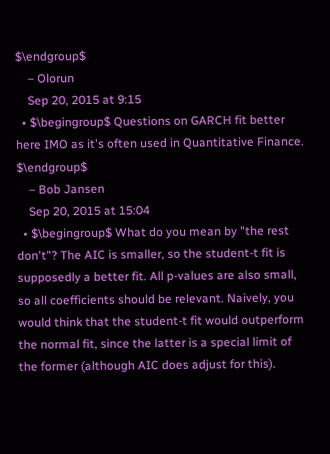$\endgroup$
    – Olorun
    Sep 20, 2015 at 9:15
  • $\begingroup$ Questions on GARCH fit better here IMO as it's often used in Quantitative Finance. $\endgroup$
    – Bob Jansen
    Sep 20, 2015 at 15:04
  • $\begingroup$ What do you mean by "the rest don't"? The AIC is smaller, so the student-t fit is supposedly a better fit. All p-values are also small, so all coefficients should be relevant. Naively, you would think that the student-t fit would outperform the normal fit, since the latter is a special limit of the former (although AIC does adjust for this).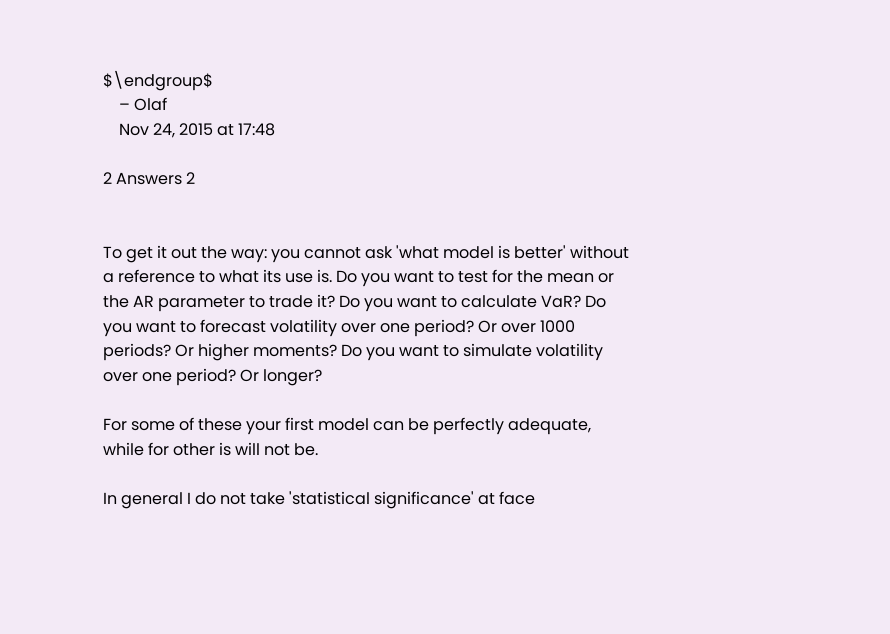$\endgroup$
    – Olaf
    Nov 24, 2015 at 17:48

2 Answers 2


To get it out the way: you cannot ask 'what model is better' without a reference to what its use is. Do you want to test for the mean or the AR parameter to trade it? Do you want to calculate VaR? Do you want to forecast volatility over one period? Or over 1000 periods? Or higher moments? Do you want to simulate volatility over one period? Or longer?

For some of these your first model can be perfectly adequate, while for other is will not be.

In general I do not take 'statistical significance' at face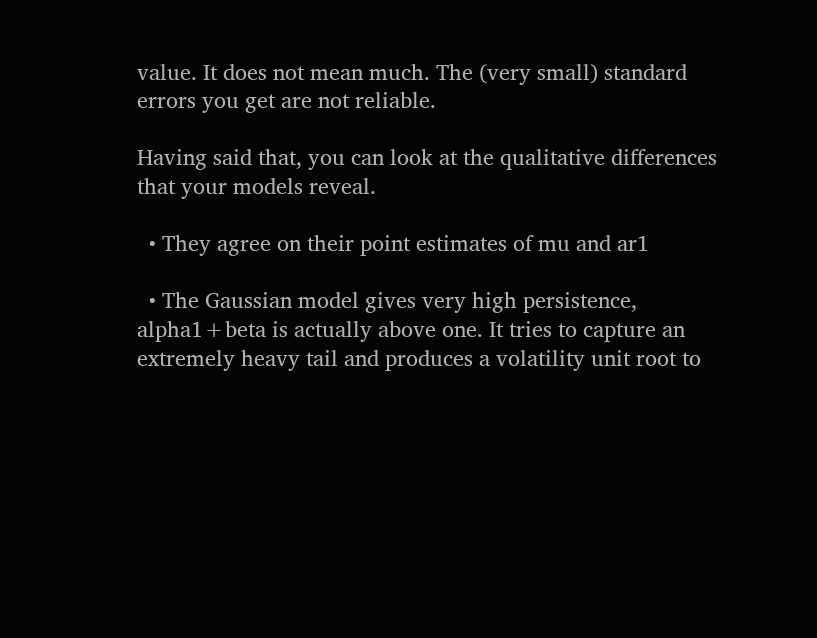value. It does not mean much. The (very small) standard errors you get are not reliable.

Having said that, you can look at the qualitative differences that your models reveal.

  • They agree on their point estimates of mu and ar1

  • The Gaussian model gives very high persistence, alpha1+beta is actually above one. It tries to capture an extremely heavy tail and produces a volatility unit root to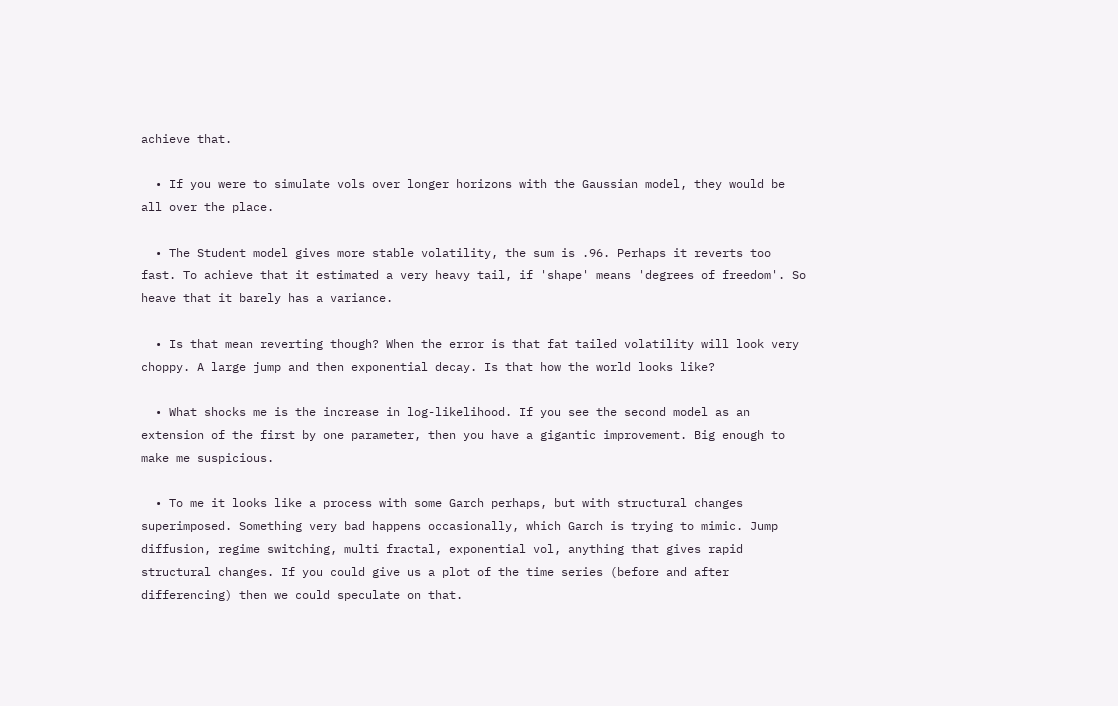achieve that.

  • If you were to simulate vols over longer horizons with the Gaussian model, they would be all over the place.

  • The Student model gives more stable volatility, the sum is .96. Perhaps it reverts too fast. To achieve that it estimated a very heavy tail, if 'shape' means 'degrees of freedom'. So heave that it barely has a variance.

  • Is that mean reverting though? When the error is that fat tailed volatility will look very choppy. A large jump and then exponential decay. Is that how the world looks like?

  • What shocks me is the increase in log-likelihood. If you see the second model as an extension of the first by one parameter, then you have a gigantic improvement. Big enough to make me suspicious.

  • To me it looks like a process with some Garch perhaps, but with structural changes superimposed. Something very bad happens occasionally, which Garch is trying to mimic. Jump diffusion, regime switching, multi fractal, exponential vol, anything that gives rapid structural changes. If you could give us a plot of the time series (before and after differencing) then we could speculate on that.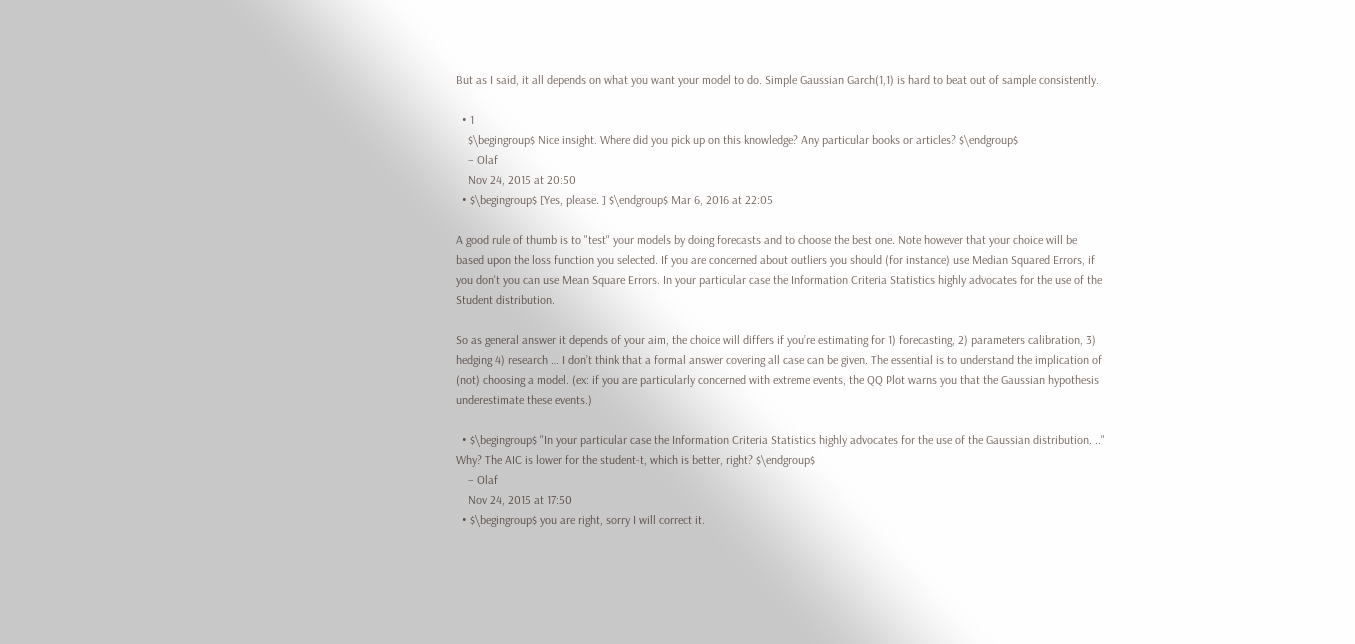But as I said, it all depends on what you want your model to do. Simple Gaussian Garch(1,1) is hard to beat out of sample consistently.

  • 1
    $\begingroup$ Nice insight. Where did you pick up on this knowledge? Any particular books or articles? $\endgroup$
    – Olaf
    Nov 24, 2015 at 20:50
  • $\begingroup$ [Yes, please. ] $\endgroup$ Mar 6, 2016 at 22:05

A good rule of thumb is to "test" your models by doing forecasts and to choose the best one. Note however that your choice will be based upon the loss function you selected. If you are concerned about outliers you should (for instance) use Median Squared Errors, if you don't you can use Mean Square Errors. In your particular case the Information Criteria Statistics highly advocates for the use of the Student distribution.

So as general answer it depends of your aim, the choice will differs if you’re estimating for 1) forecasting, 2) parameters calibration, 3) hedging 4) research … I don’t think that a formal answer covering all case can be given. The essential is to understand the implication of (not) choosing a model. (ex: if you are particularly concerned with extreme events, the QQ Plot warns you that the Gaussian hypothesis underestimate these events.)

  • $\begingroup$ "In your particular case the Information Criteria Statistics highly advocates for the use of the Gaussian distribution. .." Why? The AIC is lower for the student-t, which is better, right? $\endgroup$
    – Olaf
    Nov 24, 2015 at 17:50
  • $\begingroup$ you are right, sorry I will correct it.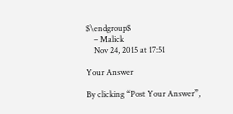$\endgroup$
    – Malick
    Nov 24, 2015 at 17:51

Your Answer

By clicking “Post Your Answer”,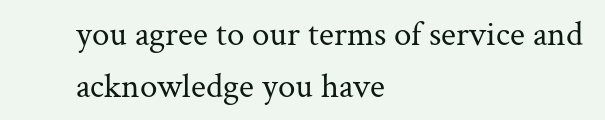you agree to our terms of service and acknowledge you have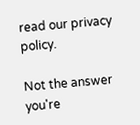read our privacy policy.

Not the answer you're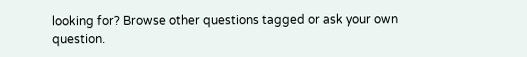looking for? Browse other questions tagged or ask your own question.